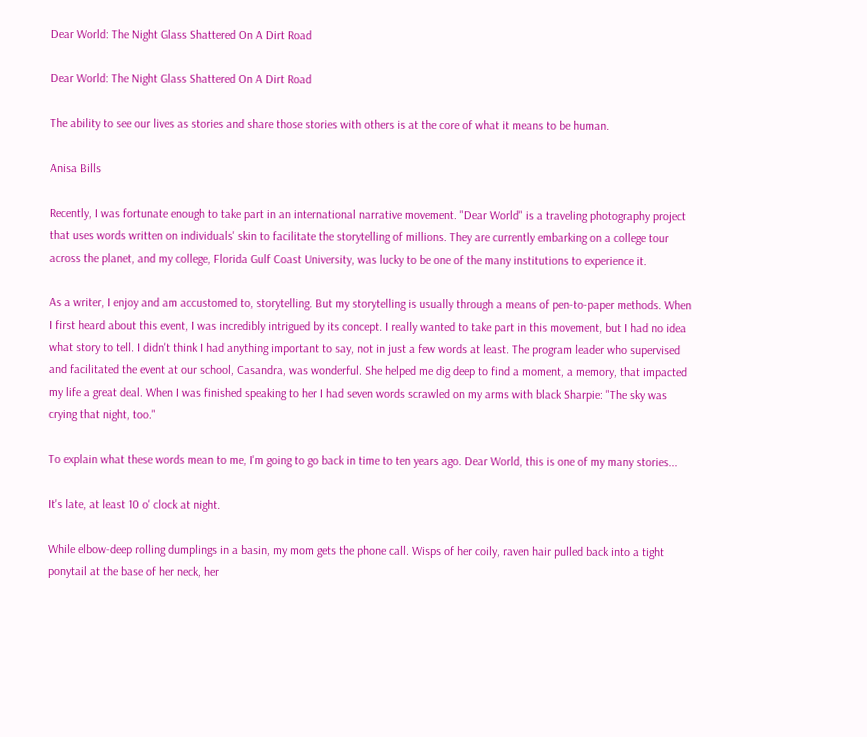Dear World: The Night Glass Shattered On A Dirt Road

Dear World: The Night Glass Shattered On A Dirt Road

The ability to see our lives as stories and share those stories with others is at the core of what it means to be human.

Anisa Bills

Recently, I was fortunate enough to take part in an international narrative movement. "Dear World" is a traveling photography project that uses words written on individuals' skin to facilitate the storytelling of millions. They are currently embarking on a college tour across the planet, and my college, Florida Gulf Coast University, was lucky to be one of the many institutions to experience it.

As a writer, I enjoy and am accustomed to, storytelling. But my storytelling is usually through a means of pen-to-paper methods. When I first heard about this event, I was incredibly intrigued by its concept. I really wanted to take part in this movement, but I had no idea what story to tell. I didn't think I had anything important to say, not in just a few words at least. The program leader who supervised and facilitated the event at our school, Casandra, was wonderful. She helped me dig deep to find a moment, a memory, that impacted my life a great deal. When I was finished speaking to her I had seven words scrawled on my arms with black Sharpie: "The sky was crying that night, too."

To explain what these words mean to me, I'm going to go back in time to ten years ago. Dear World, this is one of my many stories...

It's late, at least 10 o' clock at night.

While elbow-deep rolling dumplings in a basin, my mom gets the phone call. Wisps of her coily, raven hair pulled back into a tight ponytail at the base of her neck, her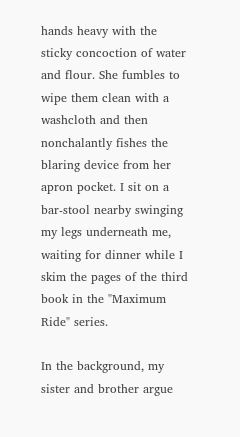hands heavy with the sticky concoction of water and flour. She fumbles to wipe them clean with a washcloth and then nonchalantly fishes the blaring device from her apron pocket. I sit on a bar-stool nearby swinging my legs underneath me, waiting for dinner while I skim the pages of the third book in the "Maximum Ride" series.

In the background, my sister and brother argue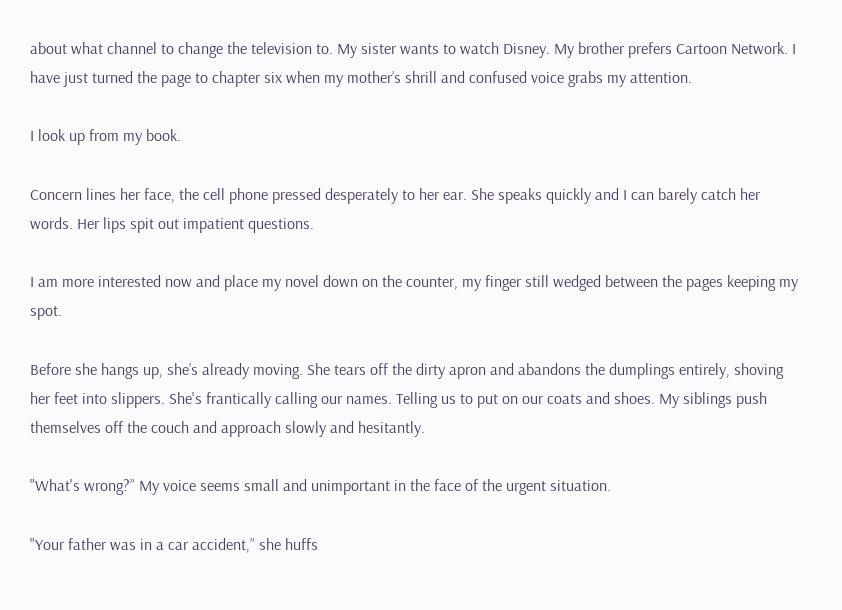about what channel to change the television to. My sister wants to watch Disney. My brother prefers Cartoon Network. I have just turned the page to chapter six when my mother’s shrill and confused voice grabs my attention.

I look up from my book.

Concern lines her face, the cell phone pressed desperately to her ear. She speaks quickly and I can barely catch her words. Her lips spit out impatient questions.

I am more interested now and place my novel down on the counter, my finger still wedged between the pages keeping my spot.

Before she hangs up, she’s already moving. She tears off the dirty apron and abandons the dumplings entirely, shoving her feet into slippers. She's frantically calling our names. Telling us to put on our coats and shoes. My siblings push themselves off the couch and approach slowly and hesitantly.

"What's wrong?” My voice seems small and unimportant in the face of the urgent situation.

"Your father was in a car accident,” she huffs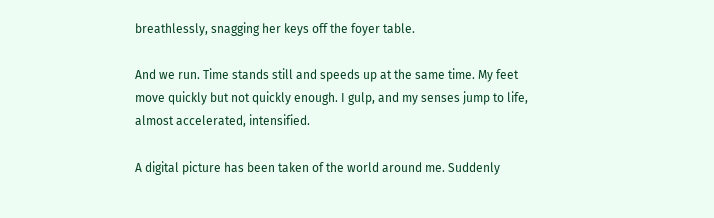breathlessly, snagging her keys off the foyer table.

And we run. Time stands still and speeds up at the same time. My feet move quickly but not quickly enough. I gulp, and my senses jump to life, almost accelerated, intensified.

A digital picture has been taken of the world around me. Suddenly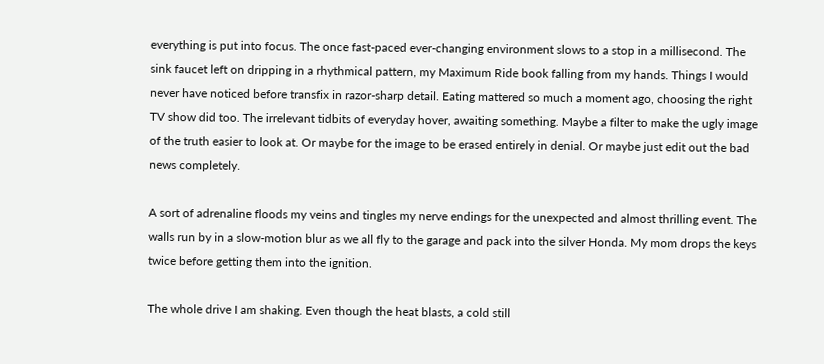everything is put into focus. The once fast-paced ever-changing environment slows to a stop in a millisecond. The sink faucet left on dripping in a rhythmical pattern, my Maximum Ride book falling from my hands. Things I would never have noticed before transfix in razor-sharp detail. Eating mattered so much a moment ago, choosing the right TV show did too. The irrelevant tidbits of everyday hover, awaiting something. Maybe a filter to make the ugly image of the truth easier to look at. Or maybe for the image to be erased entirely in denial. Or maybe just edit out the bad news completely.

A sort of adrenaline floods my veins and tingles my nerve endings for the unexpected and almost thrilling event. The walls run by in a slow-motion blur as we all fly to the garage and pack into the silver Honda. My mom drops the keys twice before getting them into the ignition.

The whole drive I am shaking. Even though the heat blasts, a cold still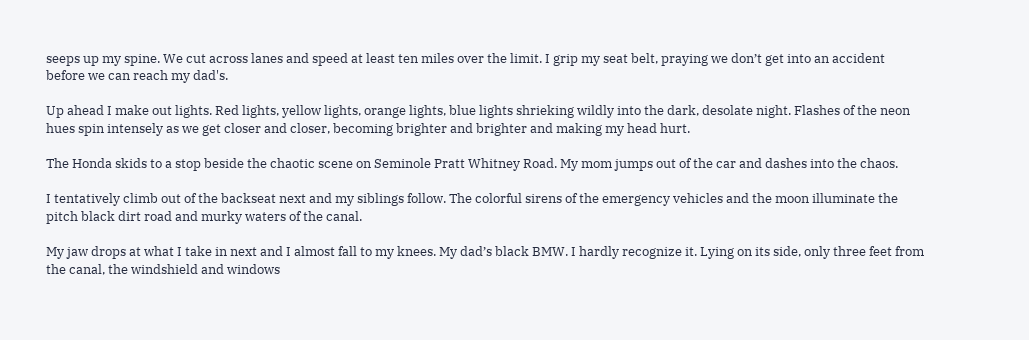seeps up my spine. We cut across lanes and speed at least ten miles over the limit. I grip my seat belt, praying we don’t get into an accident before we can reach my dad's.

Up ahead I make out lights. Red lights, yellow lights, orange lights, blue lights shrieking wildly into the dark, desolate night. Flashes of the neon hues spin intensely as we get closer and closer, becoming brighter and brighter and making my head hurt.

The Honda skids to a stop beside the chaotic scene on Seminole Pratt Whitney Road. My mom jumps out of the car and dashes into the chaos.

I tentatively climb out of the backseat next and my siblings follow. The colorful sirens of the emergency vehicles and the moon illuminate the pitch black dirt road and murky waters of the canal.

My jaw drops at what I take in next and I almost fall to my knees. My dad’s black BMW. I hardly recognize it. Lying on its side, only three feet from the canal, the windshield and windows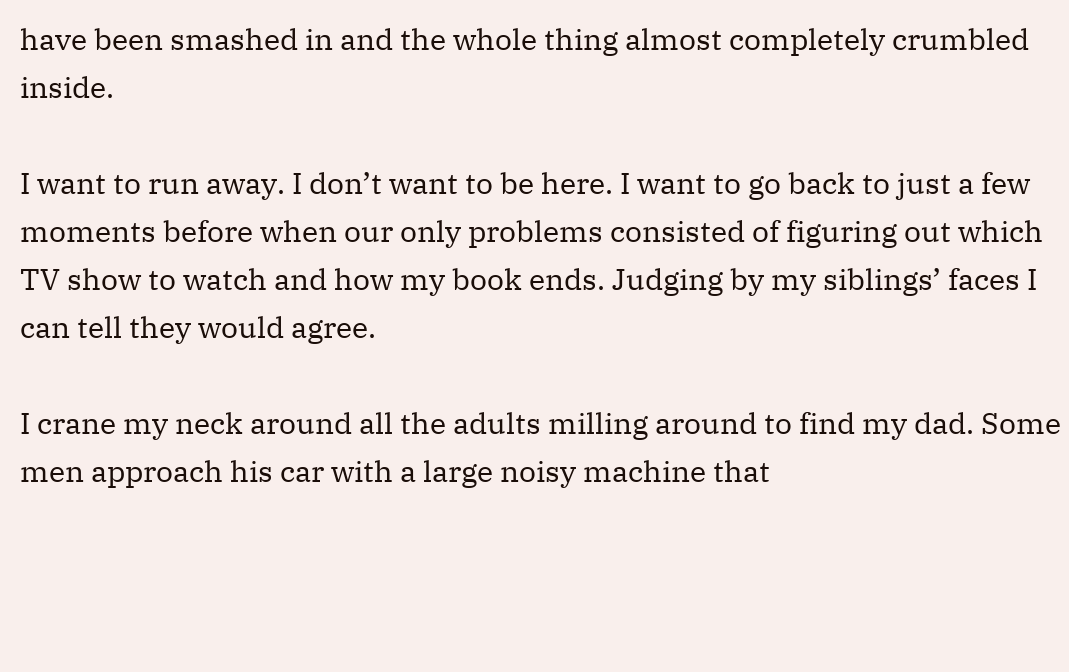have been smashed in and the whole thing almost completely crumbled inside.

I want to run away. I don’t want to be here. I want to go back to just a few moments before when our only problems consisted of figuring out which TV show to watch and how my book ends. Judging by my siblings’ faces I can tell they would agree.

I crane my neck around all the adults milling around to find my dad. Some men approach his car with a large noisy machine that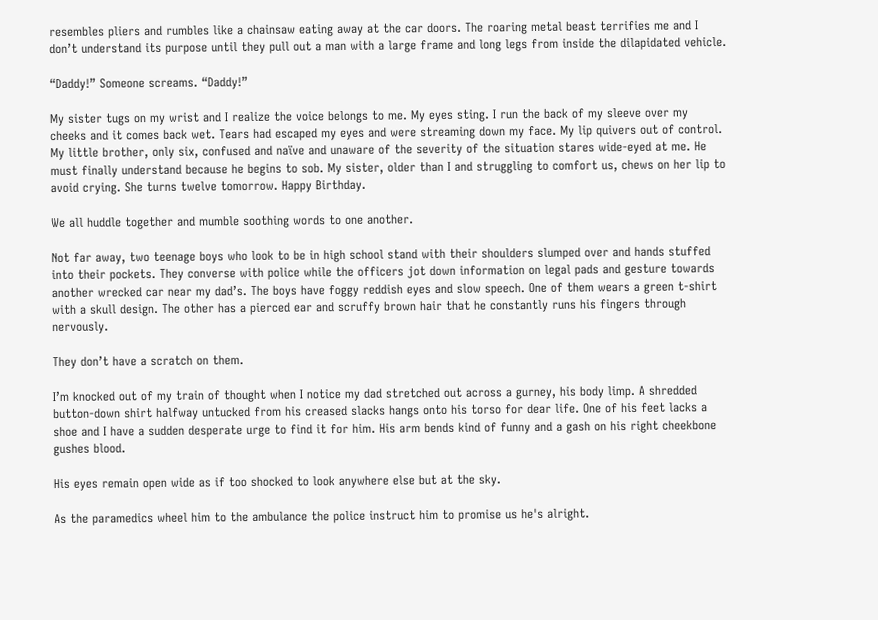resembles pliers and rumbles like a chainsaw eating away at the car doors. The roaring metal beast terrifies me and I don’t understand its purpose until they pull out a man with a large frame and long legs from inside the dilapidated vehicle.

“Daddy!” Someone screams. “Daddy!”

My sister tugs on my wrist and I realize the voice belongs to me. My eyes sting. I run the back of my sleeve over my cheeks and it comes back wet. Tears had escaped my eyes and were streaming down my face. My lip quivers out of control. My little brother, only six, confused and naïve and unaware of the severity of the situation stares wide-eyed at me. He must finally understand because he begins to sob. My sister, older than I and struggling to comfort us, chews on her lip to avoid crying. She turns twelve tomorrow. Happy Birthday.

We all huddle together and mumble soothing words to one another.

Not far away, two teenage boys who look to be in high school stand with their shoulders slumped over and hands stuffed into their pockets. They converse with police while the officers jot down information on legal pads and gesture towards another wrecked car near my dad’s. The boys have foggy reddish eyes and slow speech. One of them wears a green t-shirt with a skull design. The other has a pierced ear and scruffy brown hair that he constantly runs his fingers through nervously.

They don’t have a scratch on them.

I’m knocked out of my train of thought when I notice my dad stretched out across a gurney, his body limp. A shredded button-down shirt halfway untucked from his creased slacks hangs onto his torso for dear life. One of his feet lacks a shoe and I have a sudden desperate urge to find it for him. His arm bends kind of funny and a gash on his right cheekbone gushes blood.

His eyes remain open wide as if too shocked to look anywhere else but at the sky.

As the paramedics wheel him to the ambulance the police instruct him to promise us he's alright.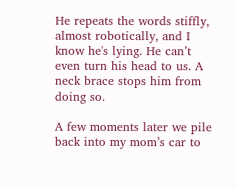He repeats the words stiffly, almost robotically, and I know he's lying. He can’t even turn his head to us. A neck brace stops him from doing so.

A few moments later we pile back into my mom’s car to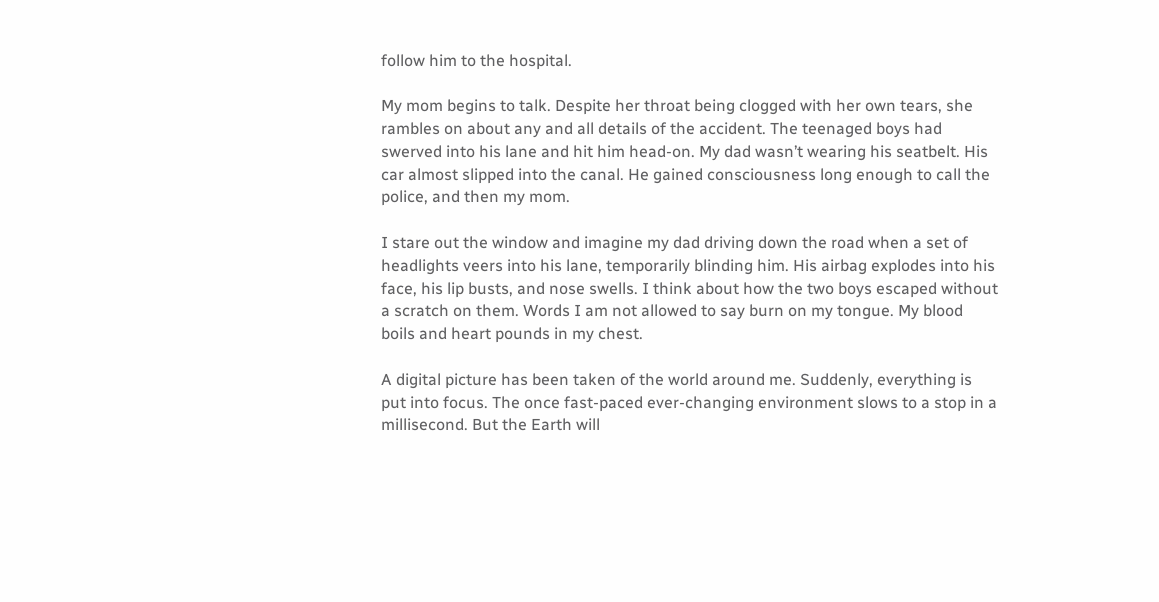follow him to the hospital.

My mom begins to talk. Despite her throat being clogged with her own tears, she rambles on about any and all details of the accident. The teenaged boys had swerved into his lane and hit him head-on. My dad wasn’t wearing his seatbelt. His car almost slipped into the canal. He gained consciousness long enough to call the police, and then my mom.

I stare out the window and imagine my dad driving down the road when a set of headlights veers into his lane, temporarily blinding him. His airbag explodes into his face, his lip busts, and nose swells. I think about how the two boys escaped without a scratch on them. Words I am not allowed to say burn on my tongue. My blood boils and heart pounds in my chest.

A digital picture has been taken of the world around me. Suddenly, everything is put into focus. The once fast-paced ever-changing environment slows to a stop in a millisecond. But the Earth will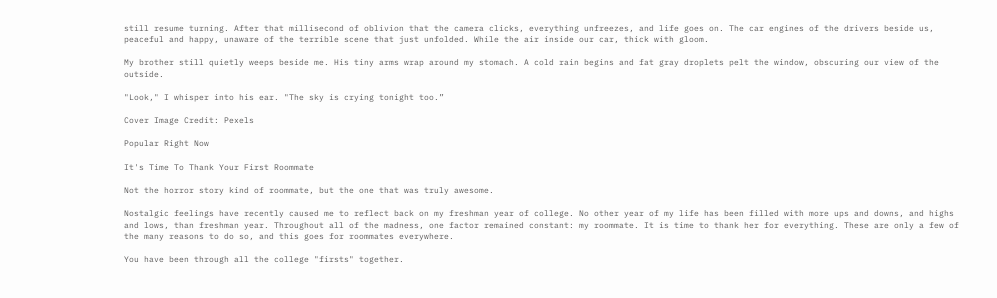still resume turning. After that millisecond of oblivion that the camera clicks, everything unfreezes, and life goes on. The car engines of the drivers beside us, peaceful and happy, unaware of the terrible scene that just unfolded. While the air inside our car, thick with gloom.

My brother still quietly weeps beside me. His tiny arms wrap around my stomach. A cold rain begins and fat gray droplets pelt the window, obscuring our view of the outside.

"Look," I whisper into his ear. "The sky is crying tonight too.”

Cover Image Credit: Pexels

Popular Right Now

It's Time To Thank Your First Roommate

Not the horror story kind of roommate, but the one that was truly awesome.

Nostalgic feelings have recently caused me to reflect back on my freshman year of college. No other year of my life has been filled with more ups and downs, and highs and lows, than freshman year. Throughout all of the madness, one factor remained constant: my roommate. It is time to thank her for everything. These are only a few of the many reasons to do so, and this goes for roommates everywhere.

You have been through all the college "firsts" together.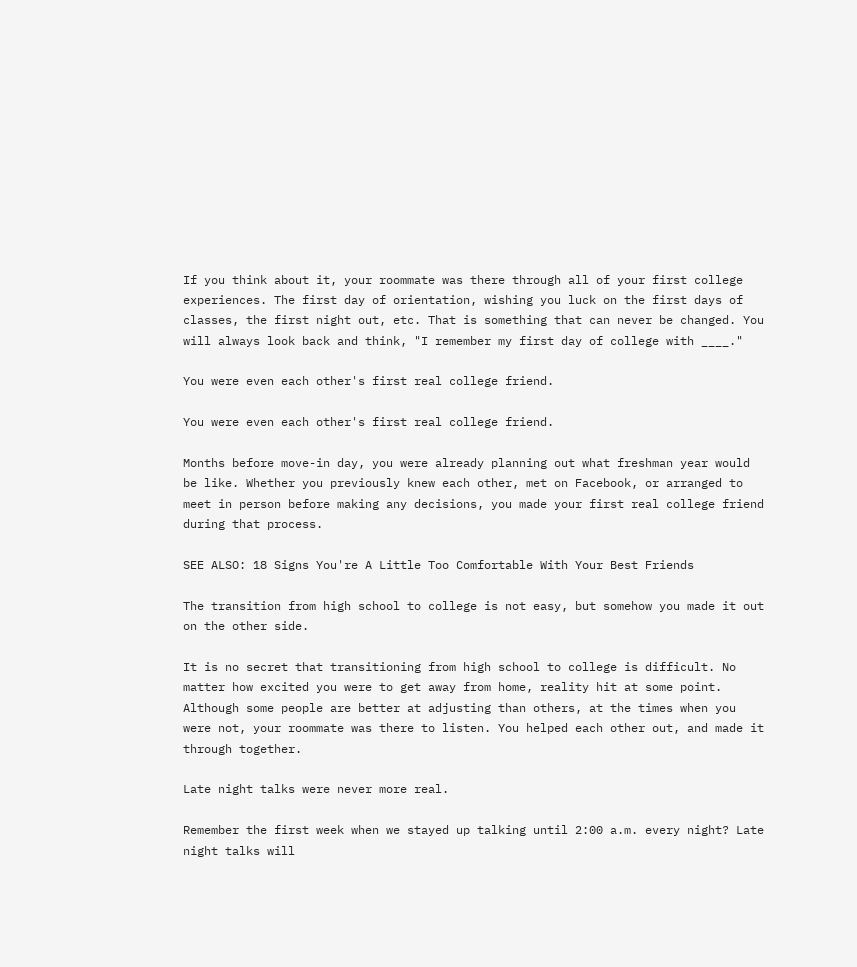If you think about it, your roommate was there through all of your first college experiences. The first day of orientation, wishing you luck on the first days of classes, the first night out, etc. That is something that can never be changed. You will always look back and think, "I remember my first day of college with ____."

You were even each other's first real college friend.

You were even each other's first real college friend.

Months before move-in day, you were already planning out what freshman year would be like. Whether you previously knew each other, met on Facebook, or arranged to meet in person before making any decisions, you made your first real college friend during that process.

SEE ALSO: 18 Signs You're A Little Too Comfortable With Your Best Friends

The transition from high school to college is not easy, but somehow you made it out on the other side.

It is no secret that transitioning from high school to college is difficult. No matter how excited you were to get away from home, reality hit at some point. Although some people are better at adjusting than others, at the times when you were not, your roommate was there to listen. You helped each other out, and made it through together.

Late night talks were never more real.

Remember the first week when we stayed up talking until 2:00 a.m. every night? Late night talks will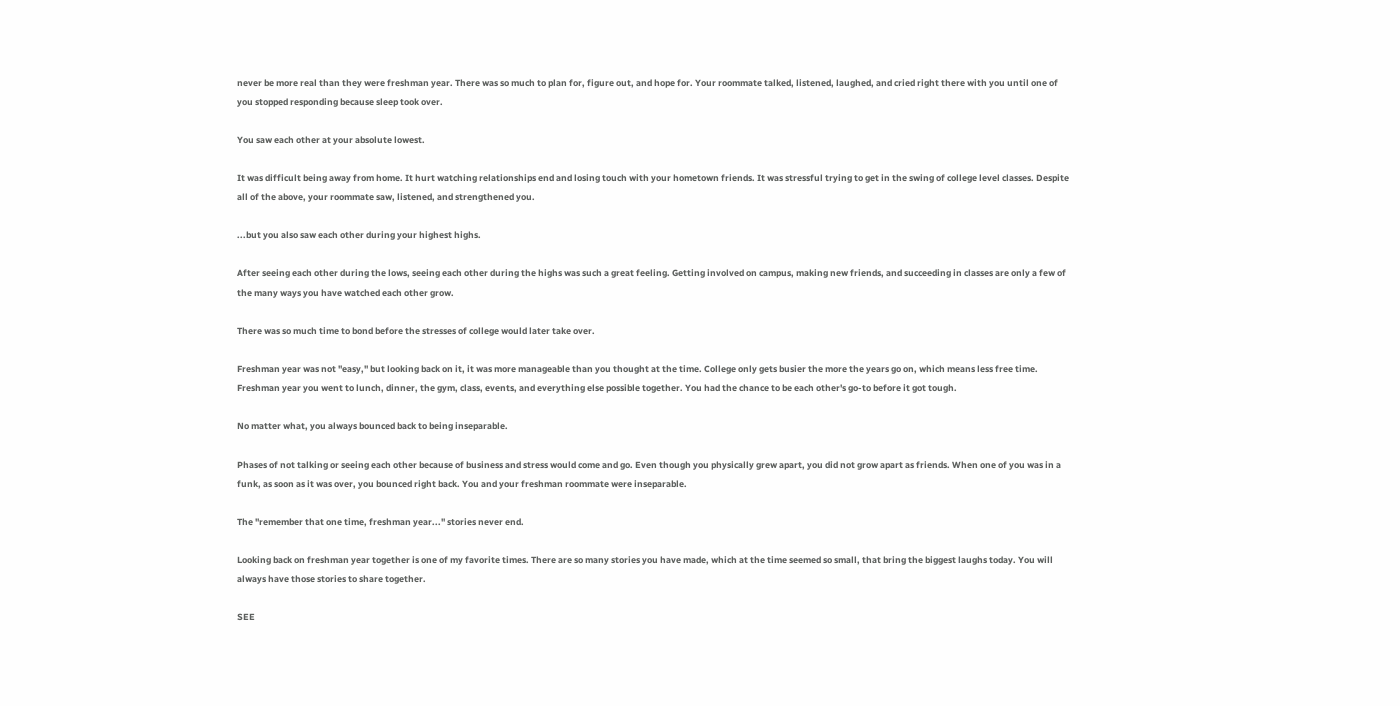never be more real than they were freshman year. There was so much to plan for, figure out, and hope for. Your roommate talked, listened, laughed, and cried right there with you until one of you stopped responding because sleep took over.

You saw each other at your absolute lowest.

It was difficult being away from home. It hurt watching relationships end and losing touch with your hometown friends. It was stressful trying to get in the swing of college level classes. Despite all of the above, your roommate saw, listened, and strengthened you.

...but you also saw each other during your highest highs.

After seeing each other during the lows, seeing each other during the highs was such a great feeling. Getting involved on campus, making new friends, and succeeding in classes are only a few of the many ways you have watched each other grow.

There was so much time to bond before the stresses of college would later take over.

Freshman year was not "easy," but looking back on it, it was more manageable than you thought at the time. College only gets busier the more the years go on, which means less free time. Freshman year you went to lunch, dinner, the gym, class, events, and everything else possible together. You had the chance to be each other's go-to before it got tough.

No matter what, you always bounced back to being inseparable.

Phases of not talking or seeing each other because of business and stress would come and go. Even though you physically grew apart, you did not grow apart as friends. When one of you was in a funk, as soon as it was over, you bounced right back. You and your freshman roommate were inseparable.

The "remember that one time, freshman year..." stories never end.

Looking back on freshman year together is one of my favorite times. There are so many stories you have made, which at the time seemed so small, that bring the biggest laughs today. You will always have those stories to share together.

SEE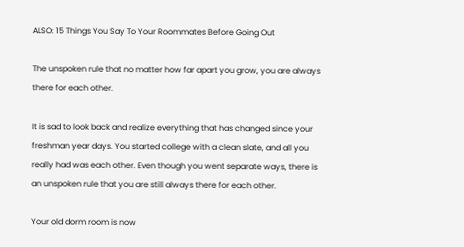ALSO: 15 Things You Say To Your Roommates Before Going Out

The unspoken rule that no matter how far apart you grow, you are always there for each other.

It is sad to look back and realize everything that has changed since your freshman year days. You started college with a clean slate, and all you really had was each other. Even though you went separate ways, there is an unspoken rule that you are still always there for each other.

Your old dorm room is now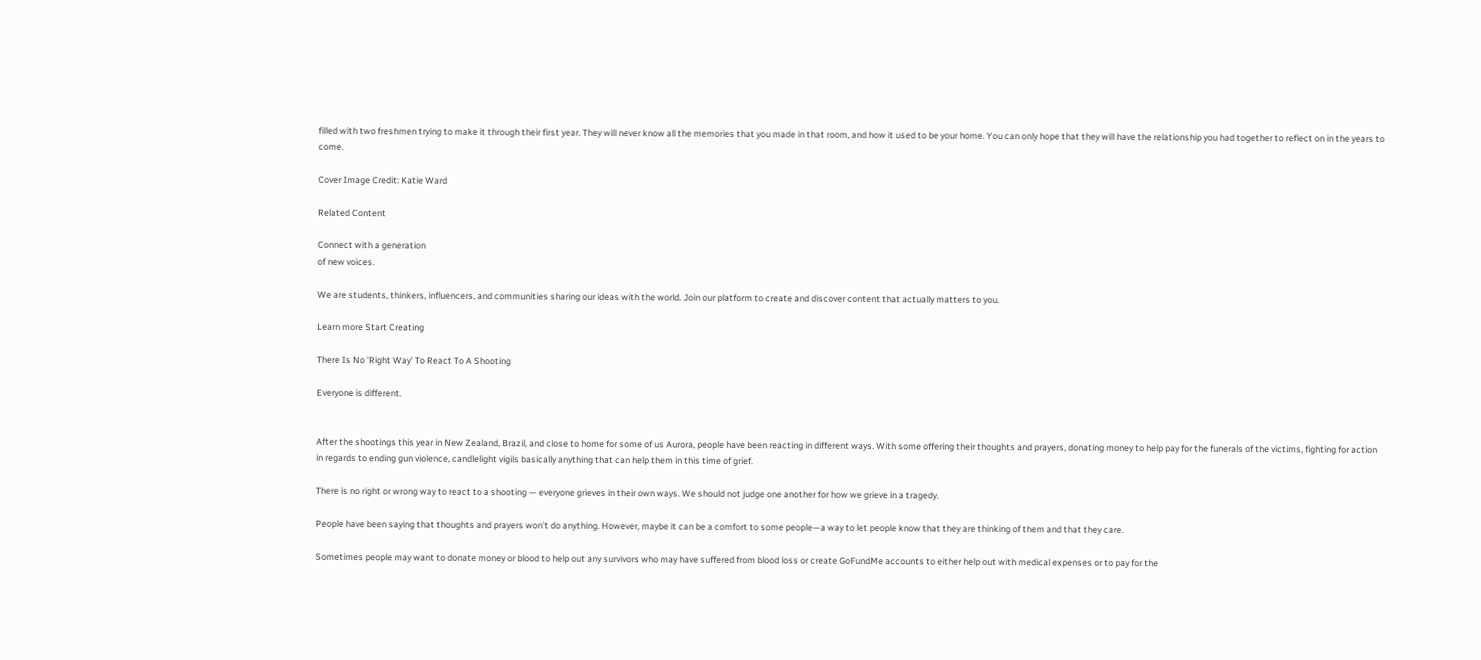filled with two freshmen trying to make it through their first year. They will never know all the memories that you made in that room, and how it used to be your home. You can only hope that they will have the relationship you had together to reflect on in the years to come.

Cover Image Credit: Katie Ward

Related Content

Connect with a generation
of new voices.

We are students, thinkers, influencers, and communities sharing our ideas with the world. Join our platform to create and discover content that actually matters to you.

Learn more Start Creating

There Is No 'Right Way' To React To A Shooting

Everyone is different.


After the shootings this year in New Zealand, Brazil, and close to home for some of us Aurora, people have been reacting in different ways. With some offering their thoughts and prayers, donating money to help pay for the funerals of the victims, fighting for action in regards to ending gun violence, candlelight vigils basically anything that can help them in this time of grief.

There is no right or wrong way to react to a shooting — everyone grieves in their own ways. We should not judge one another for how we grieve in a tragedy.

People have been saying that thoughts and prayers won't do anything. However, maybe it can be a comfort to some people—a way to let people know that they are thinking of them and that they care.

Sometimes people may want to donate money or blood to help out any survivors who may have suffered from blood loss or create GoFundMe accounts to either help out with medical expenses or to pay for the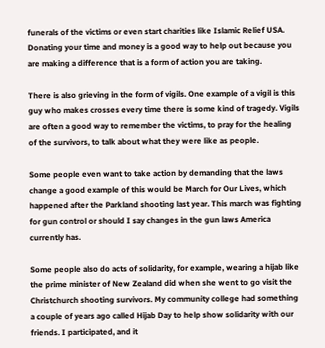funerals of the victims or even start charities like Islamic Relief USA. Donating your time and money is a good way to help out because you are making a difference that is a form of action you are taking.

There is also grieving in the form of vigils. One example of a vigil is this guy who makes crosses every time there is some kind of tragedy. Vigils are often a good way to remember the victims, to pray for the healing of the survivors, to talk about what they were like as people.

Some people even want to take action by demanding that the laws change a good example of this would be March for Our Lives, which happened after the Parkland shooting last year. This march was fighting for gun control or should I say changes in the gun laws America currently has.

Some people also do acts of solidarity, for example, wearing a hijab like the prime minister of New Zealand did when she went to go visit the Christchurch shooting survivors. My community college had something a couple of years ago called Hijab Day to help show solidarity with our friends. I participated, and it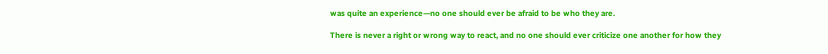was quite an experience—no one should ever be afraid to be who they are.

There is never a right or wrong way to react, and no one should ever criticize one another for how they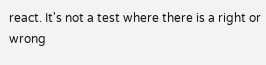react. It's not a test where there is a right or wrong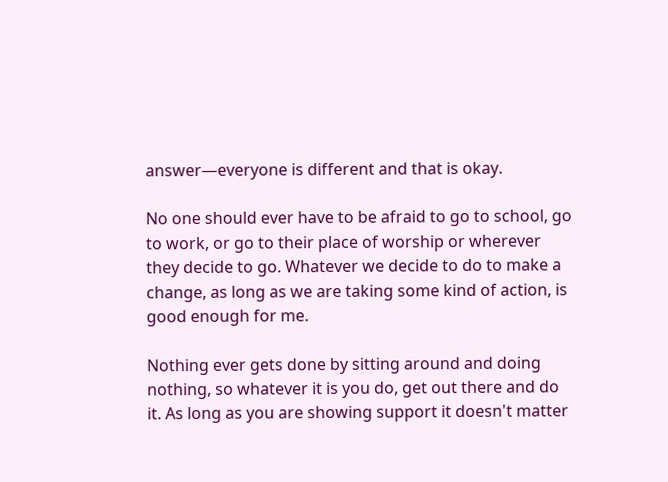answer—everyone is different and that is okay.

No one should ever have to be afraid to go to school, go to work, or go to their place of worship or wherever they decide to go. Whatever we decide to do to make a change, as long as we are taking some kind of action, is good enough for me.

Nothing ever gets done by sitting around and doing nothing, so whatever it is you do, get out there and do it. As long as you are showing support it doesn't matter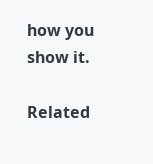how you show it.

Related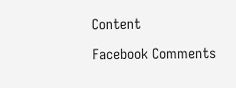Content

Facebook Comments